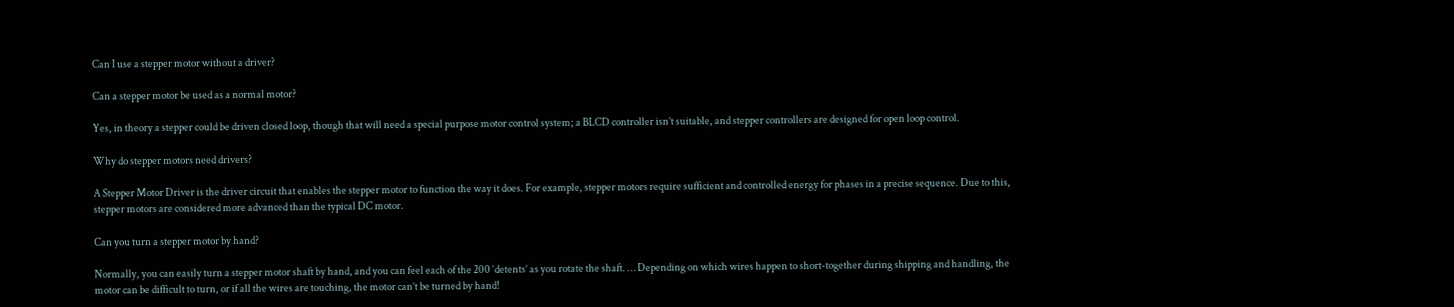Can I use a stepper motor without a driver?

Can a stepper motor be used as a normal motor?

Yes, in theory a stepper could be driven closed loop, though that will need a special purpose motor control system; a BLCD controller isn’t suitable, and stepper controllers are designed for open loop control.

Why do stepper motors need drivers?

A Stepper Motor Driver is the driver circuit that enables the stepper motor to function the way it does. For example, stepper motors require sufficient and controlled energy for phases in a precise sequence. Due to this, stepper motors are considered more advanced than the typical DC motor.

Can you turn a stepper motor by hand?

Normally, you can easily turn a stepper motor shaft by hand, and you can feel each of the 200 ‘detents’ as you rotate the shaft. … Depending on which wires happen to short-together during shipping and handling, the motor can be difficult to turn, or if all the wires are touching, the motor can’t be turned by hand!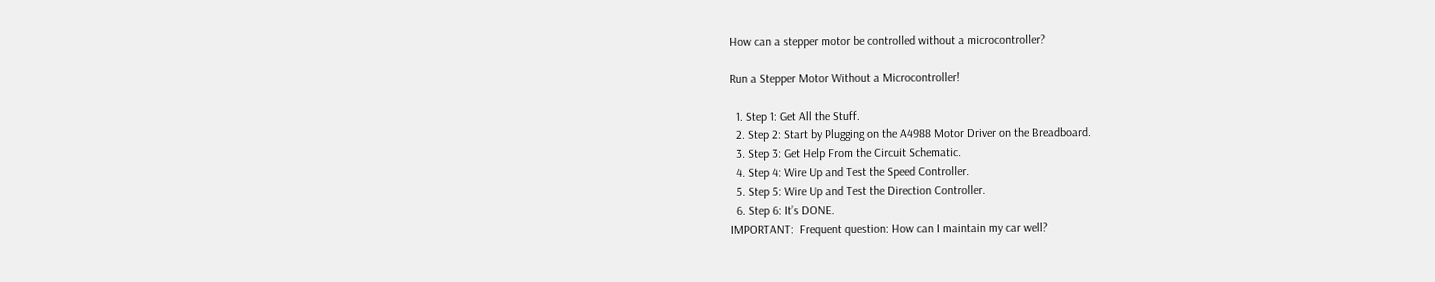How can a stepper motor be controlled without a microcontroller?

Run a Stepper Motor Without a Microcontroller!

  1. Step 1: Get All the Stuff.
  2. Step 2: Start by Plugging on the A4988 Motor Driver on the Breadboard.
  3. Step 3: Get Help From the Circuit Schematic.
  4. Step 4: Wire Up and Test the Speed Controller.
  5. Step 5: Wire Up and Test the Direction Controller.
  6. Step 6: It’s DONE.
IMPORTANT:  Frequent question: How can I maintain my car well?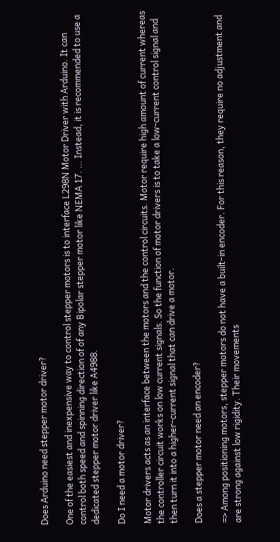Does Arduino need stepper motor driver?

One of the easiest and inexpensive way to control stepper motors is to interface L298N Motor Driver with Arduino. It can control both speed and spinning direction of of any Bipolar stepper motor like NEMA 17. … Instead, it is recommended to use a dedicated stepper motor driver like A4988.

Do I need a motor driver?

Motor drivers acts as an interface between the motors and the control circuits. Motor require high amount of current whereas the controller circuit works on low current signals. So the function of motor drivers is to take a low-current control signal and then turn it into a higher-current signal that can drive a motor.

Does a stepper motor need an encoder?

=> Among positioning motors, stepper motors do not have a built-in encoder. For this reason, they require no adjustment and are strong against low rigidity. Their movements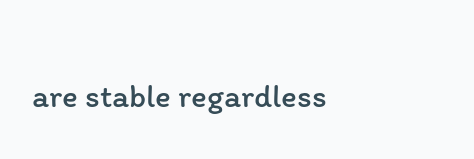are stable regardless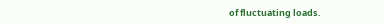of fluctuating loads.